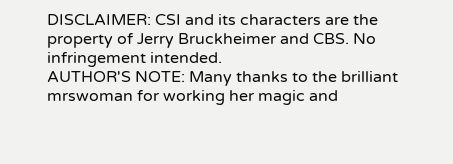DISCLAIMER: CSI and its characters are the property of Jerry Bruckheimer and CBS. No infringement intended.
AUTHOR'S NOTE: Many thanks to the brilliant mrswoman for working her magic and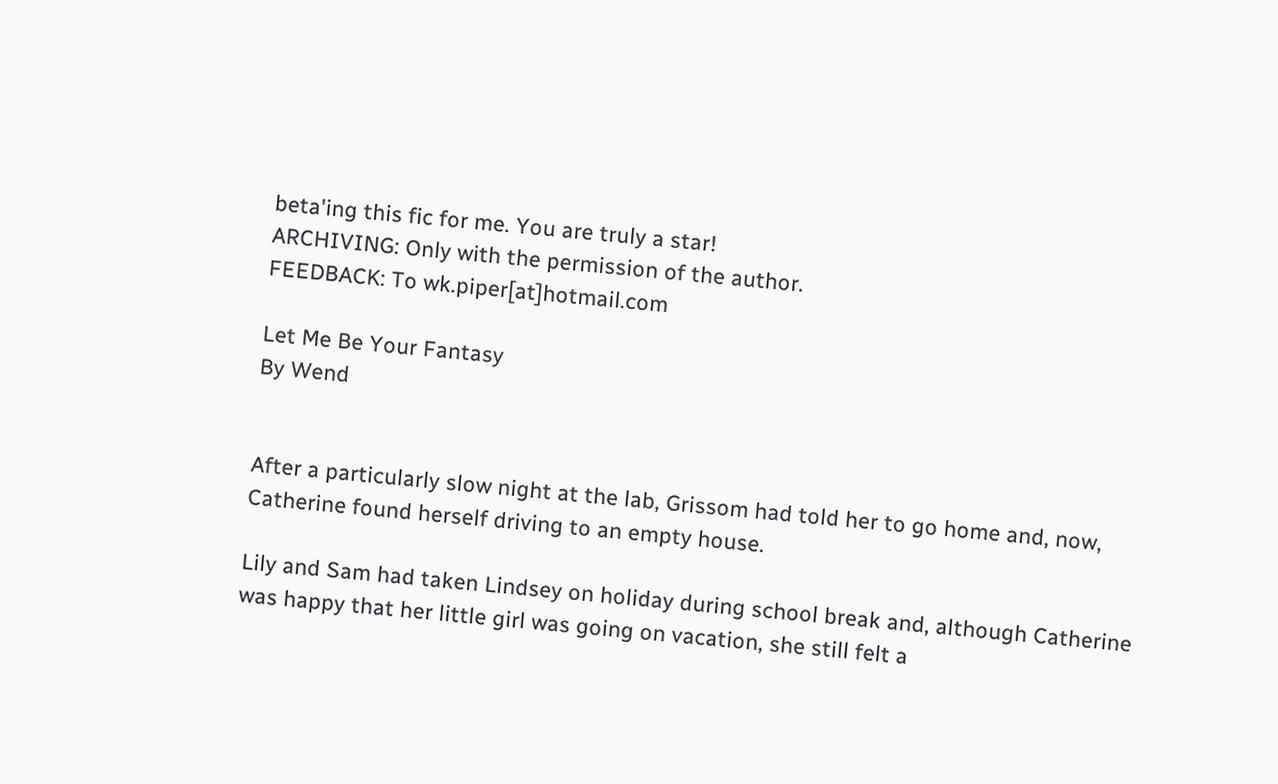beta'ing this fic for me. You are truly a star!
ARCHIVING: Only with the permission of the author.
FEEDBACK: To wk.piper[at]hotmail.com

Let Me Be Your Fantasy
By Wend


After a particularly slow night at the lab, Grissom had told her to go home and, now, Catherine found herself driving to an empty house.

Lily and Sam had taken Lindsey on holiday during school break and, although Catherine was happy that her little girl was going on vacation, she still felt a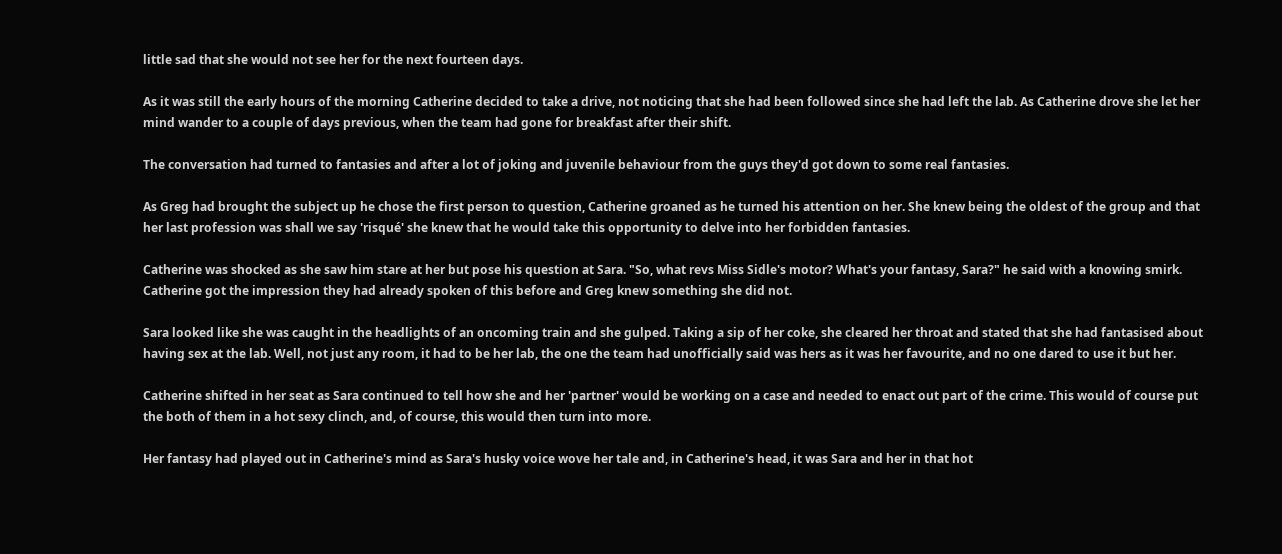little sad that she would not see her for the next fourteen days.

As it was still the early hours of the morning Catherine decided to take a drive, not noticing that she had been followed since she had left the lab. As Catherine drove she let her mind wander to a couple of days previous, when the team had gone for breakfast after their shift.

The conversation had turned to fantasies and after a lot of joking and juvenile behaviour from the guys they'd got down to some real fantasies.

As Greg had brought the subject up he chose the first person to question, Catherine groaned as he turned his attention on her. She knew being the oldest of the group and that her last profession was shall we say 'risqué' she knew that he would take this opportunity to delve into her forbidden fantasies.

Catherine was shocked as she saw him stare at her but pose his question at Sara. "So, what revs Miss Sidle's motor? What's your fantasy, Sara?" he said with a knowing smirk. Catherine got the impression they had already spoken of this before and Greg knew something she did not.

Sara looked like she was caught in the headlights of an oncoming train and she gulped. Taking a sip of her coke, she cleared her throat and stated that she had fantasised about having sex at the lab. Well, not just any room, it had to be her lab, the one the team had unofficially said was hers as it was her favourite, and no one dared to use it but her.

Catherine shifted in her seat as Sara continued to tell how she and her 'partner' would be working on a case and needed to enact out part of the crime. This would of course put the both of them in a hot sexy clinch, and, of course, this would then turn into more.

Her fantasy had played out in Catherine's mind as Sara's husky voice wove her tale and, in Catherine's head, it was Sara and her in that hot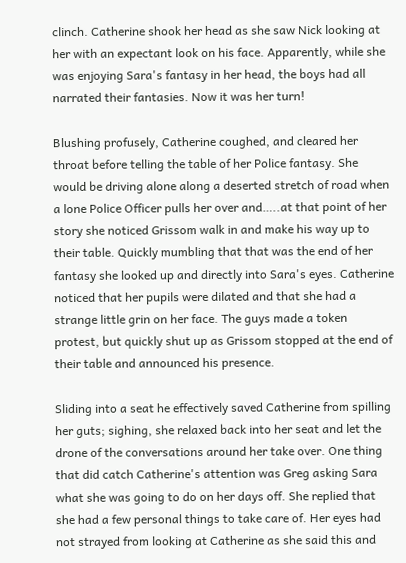clinch. Catherine shook her head as she saw Nick looking at her with an expectant look on his face. Apparently, while she was enjoying Sara's fantasy in her head, the boys had all narrated their fantasies. Now it was her turn!

Blushing profusely, Catherine coughed, and cleared her throat before telling the table of her Police fantasy. She would be driving alone along a deserted stretch of road when a lone Police Officer pulls her over and…..at that point of her story she noticed Grissom walk in and make his way up to their table. Quickly mumbling that that was the end of her fantasy she looked up and directly into Sara's eyes. Catherine noticed that her pupils were dilated and that she had a strange little grin on her face. The guys made a token protest, but quickly shut up as Grissom stopped at the end of their table and announced his presence.

Sliding into a seat he effectively saved Catherine from spilling her guts; sighing, she relaxed back into her seat and let the drone of the conversations around her take over. One thing that did catch Catherine's attention was Greg asking Sara what she was going to do on her days off. She replied that she had a few personal things to take care of. Her eyes had not strayed from looking at Catherine as she said this and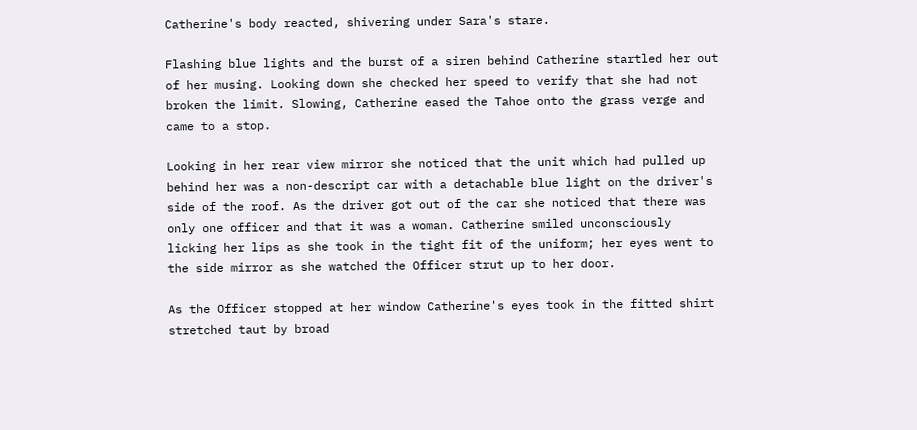Catherine's body reacted, shivering under Sara's stare.

Flashing blue lights and the burst of a siren behind Catherine startled her out of her musing. Looking down she checked her speed to verify that she had not broken the limit. Slowing, Catherine eased the Tahoe onto the grass verge and came to a stop.

Looking in her rear view mirror she noticed that the unit which had pulled up behind her was a non-descript car with a detachable blue light on the driver's side of the roof. As the driver got out of the car she noticed that there was only one officer and that it was a woman. Catherine smiled unconsciously licking her lips as she took in the tight fit of the uniform; her eyes went to the side mirror as she watched the Officer strut up to her door.

As the Officer stopped at her window Catherine's eyes took in the fitted shirt stretched taut by broad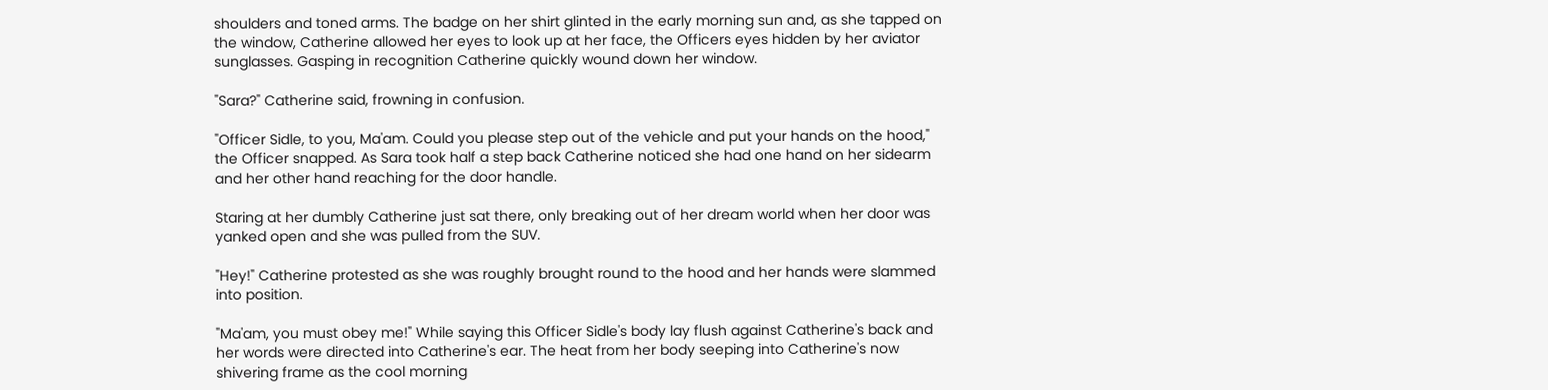shoulders and toned arms. The badge on her shirt glinted in the early morning sun and, as she tapped on the window, Catherine allowed her eyes to look up at her face, the Officers eyes hidden by her aviator sunglasses. Gasping in recognition Catherine quickly wound down her window.

"Sara?" Catherine said, frowning in confusion.

"Officer Sidle, to you, Ma'am. Could you please step out of the vehicle and put your hands on the hood," the Officer snapped. As Sara took half a step back Catherine noticed she had one hand on her sidearm and her other hand reaching for the door handle.

Staring at her dumbly Catherine just sat there, only breaking out of her dream world when her door was yanked open and she was pulled from the SUV.

"Hey!" Catherine protested as she was roughly brought round to the hood and her hands were slammed into position.

"Ma'am, you must obey me!" While saying this Officer Sidle's body lay flush against Catherine's back and her words were directed into Catherine's ear. The heat from her body seeping into Catherine's now shivering frame as the cool morning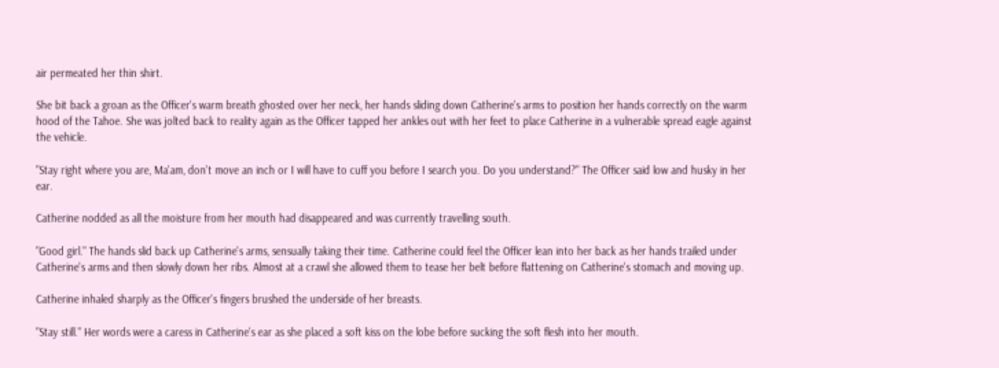air permeated her thin shirt.

She bit back a groan as the Officer's warm breath ghosted over her neck, her hands sliding down Catherine's arms to position her hands correctly on the warm hood of the Tahoe. She was jolted back to reality again as the Officer tapped her ankles out with her feet to place Catherine in a vulnerable spread eagle against the vehicle.

"Stay right where you are, Ma'am, don't move an inch or I will have to cuff you before I search you. Do you understand?" The Officer said low and husky in her ear.

Catherine nodded as all the moisture from her mouth had disappeared and was currently travelling south.

"Good girl." The hands slid back up Catherine's arms, sensually taking their time. Catherine could feel the Officer lean into her back as her hands trailed under Catherine's arms and then slowly down her ribs. Almost at a crawl she allowed them to tease her belt before flattening on Catherine's stomach and moving up.

Catherine inhaled sharply as the Officer's fingers brushed the underside of her breasts.

"Stay still." Her words were a caress in Catherine's ear as she placed a soft kiss on the lobe before sucking the soft flesh into her mouth.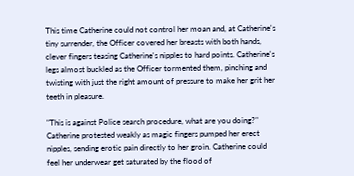This time Catherine could not control her moan and, at Catherine's tiny surrender, the Officer covered her breasts with both hands, clever fingers teasing Catherine's nipples to hard points. Catherine's legs almost buckled as the Officer tormented them, pinching and twisting with just the right amount of pressure to make her grit her teeth in pleasure.

"This is against Police search procedure, what are you doing?" Catherine protested weakly as magic fingers pumped her erect nipples, sending erotic pain directly to her groin. Catherine could feel her underwear get saturated by the flood of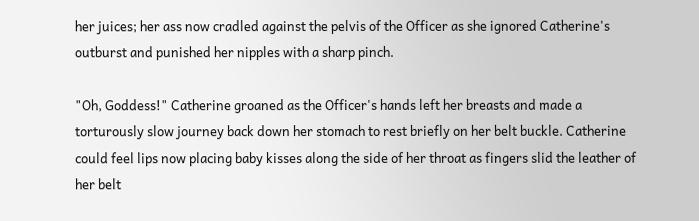her juices; her ass now cradled against the pelvis of the Officer as she ignored Catherine's outburst and punished her nipples with a sharp pinch.

"Oh, Goddess!" Catherine groaned as the Officer's hands left her breasts and made a torturously slow journey back down her stomach to rest briefly on her belt buckle. Catherine could feel lips now placing baby kisses along the side of her throat as fingers slid the leather of her belt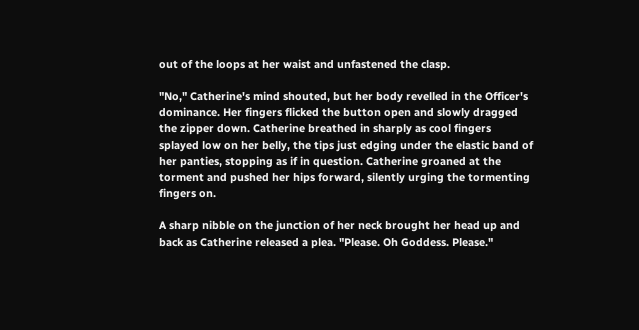out of the loops at her waist and unfastened the clasp.

"No," Catherine's mind shouted, but her body revelled in the Officer's dominance. Her fingers flicked the button open and slowly dragged the zipper down. Catherine breathed in sharply as cool fingers splayed low on her belly, the tips just edging under the elastic band of her panties, stopping as if in question. Catherine groaned at the torment and pushed her hips forward, silently urging the tormenting fingers on.

A sharp nibble on the junction of her neck brought her head up and back as Catherine released a plea. "Please. Oh Goddess. Please."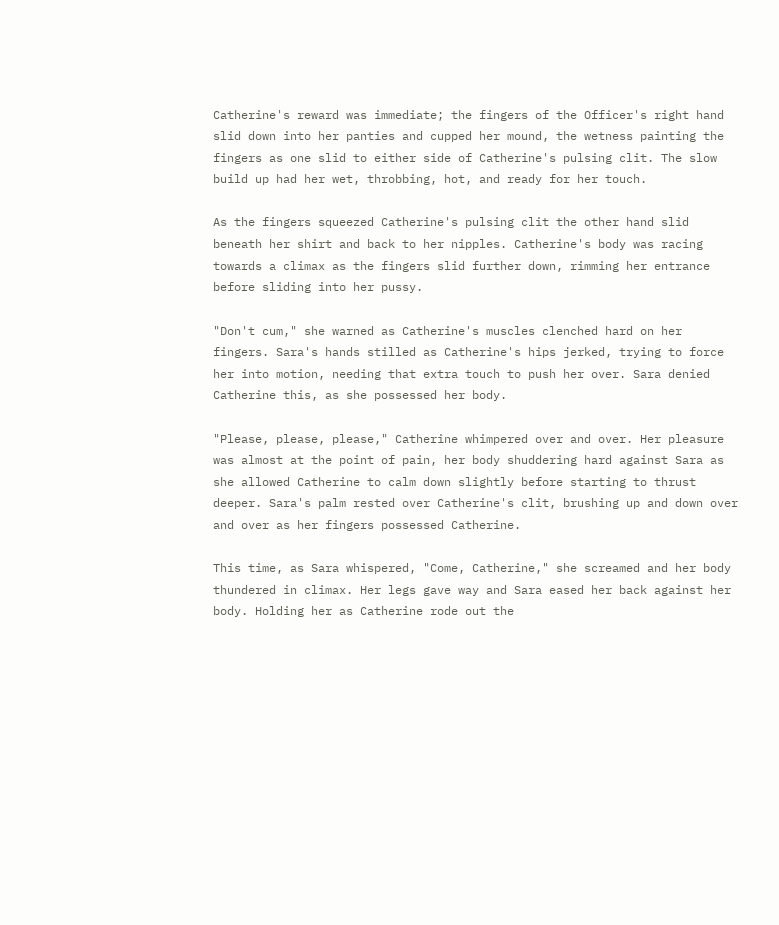Catherine's reward was immediate; the fingers of the Officer's right hand slid down into her panties and cupped her mound, the wetness painting the fingers as one slid to either side of Catherine's pulsing clit. The slow build up had her wet, throbbing, hot, and ready for her touch.

As the fingers squeezed Catherine's pulsing clit the other hand slid beneath her shirt and back to her nipples. Catherine's body was racing towards a climax as the fingers slid further down, rimming her entrance before sliding into her pussy.

"Don't cum," she warned as Catherine's muscles clenched hard on her fingers. Sara's hands stilled as Catherine's hips jerked, trying to force her into motion, needing that extra touch to push her over. Sara denied Catherine this, as she possessed her body.

"Please, please, please," Catherine whimpered over and over. Her pleasure was almost at the point of pain, her body shuddering hard against Sara as she allowed Catherine to calm down slightly before starting to thrust deeper. Sara's palm rested over Catherine's clit, brushing up and down over and over as her fingers possessed Catherine.

This time, as Sara whispered, "Come, Catherine," she screamed and her body thundered in climax. Her legs gave way and Sara eased her back against her body. Holding her as Catherine rode out the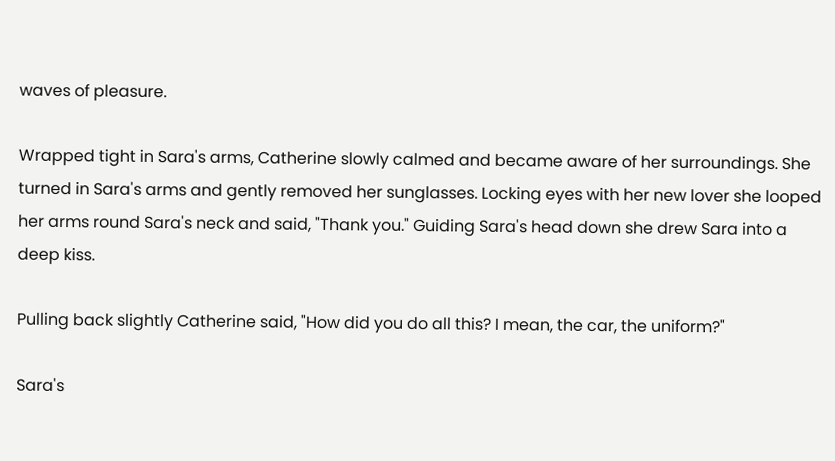waves of pleasure.

Wrapped tight in Sara's arms, Catherine slowly calmed and became aware of her surroundings. She turned in Sara's arms and gently removed her sunglasses. Locking eyes with her new lover she looped her arms round Sara's neck and said, "Thank you." Guiding Sara's head down she drew Sara into a deep kiss.

Pulling back slightly Catherine said, "How did you do all this? I mean, the car, the uniform?"

Sara's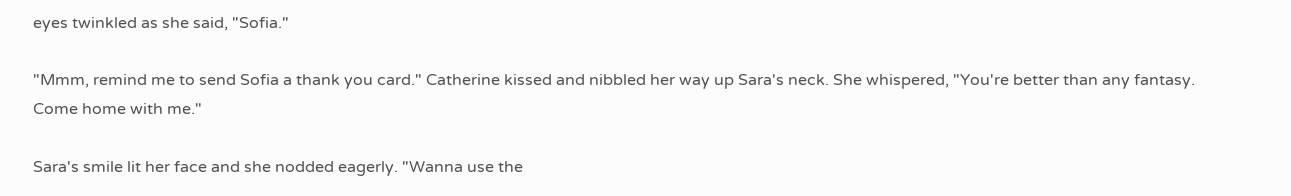eyes twinkled as she said, "Sofia."

"Mmm, remind me to send Sofia a thank you card." Catherine kissed and nibbled her way up Sara's neck. She whispered, "You're better than any fantasy. Come home with me."

Sara's smile lit her face and she nodded eagerly. "Wanna use the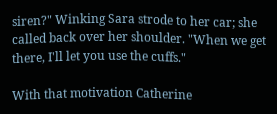siren?" Winking Sara strode to her car; she called back over her shoulder. "When we get there, I'll let you use the cuffs."

With that motivation Catherine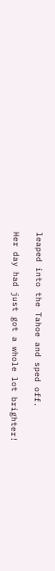leaped into the Tahoe and sped off.

Her day had just got a whole lot brighter!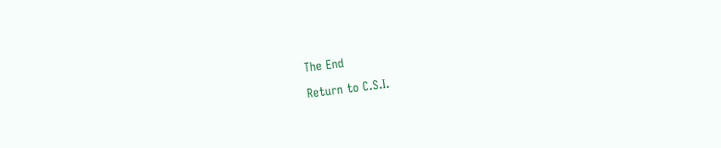The End

Return to C.S.I.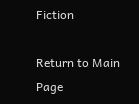Fiction

Return to Main Page